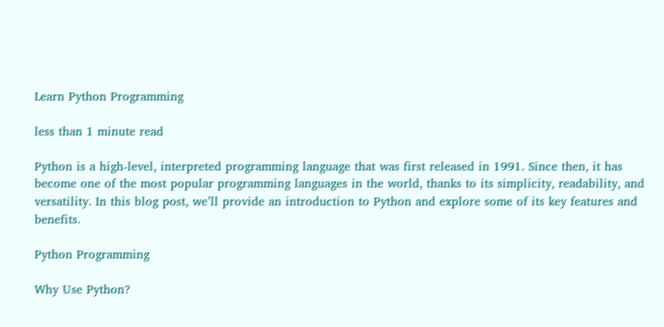Learn Python Programming

less than 1 minute read

Python is a high-level, interpreted programming language that was first released in 1991. Since then, it has become one of the most popular programming languages in the world, thanks to its simplicity, readability, and versatility. In this blog post, we’ll provide an introduction to Python and explore some of its key features and benefits.

Python Programming

Why Use Python?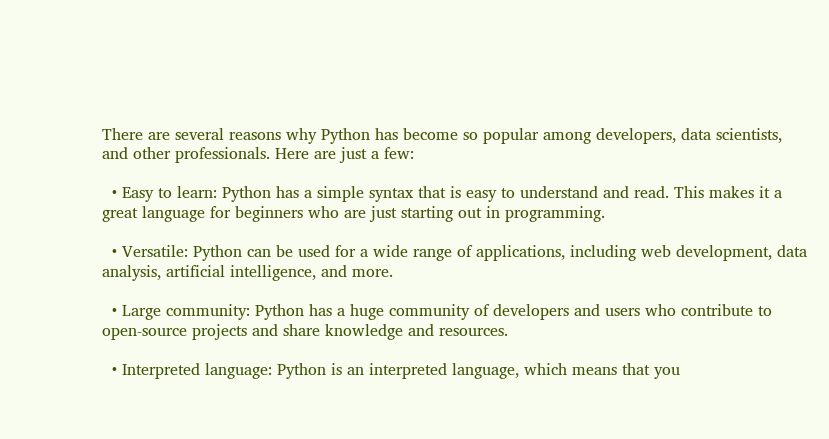There are several reasons why Python has become so popular among developers, data scientists, and other professionals. Here are just a few:

  • Easy to learn: Python has a simple syntax that is easy to understand and read. This makes it a great language for beginners who are just starting out in programming.

  • Versatile: Python can be used for a wide range of applications, including web development, data analysis, artificial intelligence, and more.

  • Large community: Python has a huge community of developers and users who contribute to open-source projects and share knowledge and resources.

  • Interpreted language: Python is an interpreted language, which means that you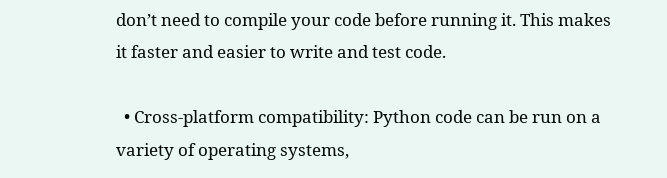don’t need to compile your code before running it. This makes it faster and easier to write and test code.

  • Cross-platform compatibility: Python code can be run on a variety of operating systems,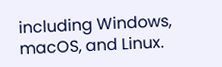including Windows, macOS, and Linux.